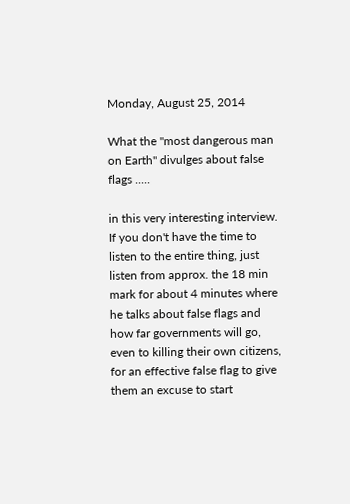Monday, August 25, 2014

What the "most dangerous man on Earth" divulges about false flags .....

in this very interesting interview. If you don't have the time to listen to the entire thing, just listen from approx. the 18 min mark for about 4 minutes where he talks about false flags and how far governments will go, even to killing their own citizens, for an effective false flag to give them an excuse to start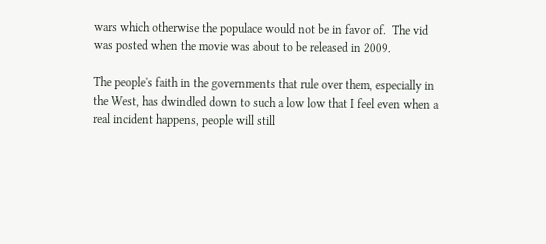wars which otherwise the populace would not be in favor of.  The vid was posted when the movie was about to be released in 2009.

The people's faith in the governments that rule over them, especially in the West, has dwindled down to such a low low that I feel even when a real incident happens, people will still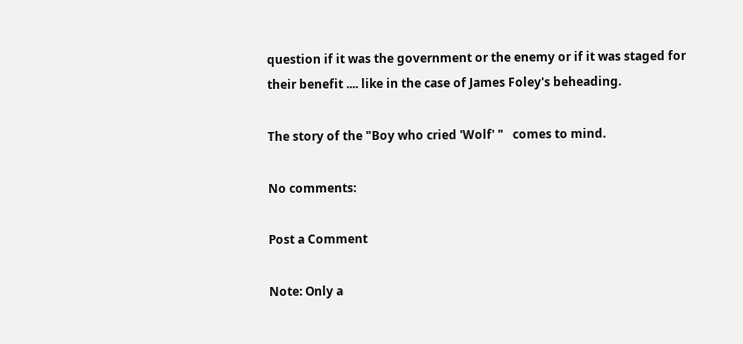question if it was the government or the enemy or if it was staged for their benefit .... like in the case of James Foley's beheading.

The story of the "Boy who cried 'Wolf' "   comes to mind.

No comments:

Post a Comment

Note: Only a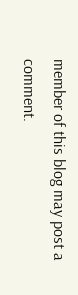member of this blog may post a comment.